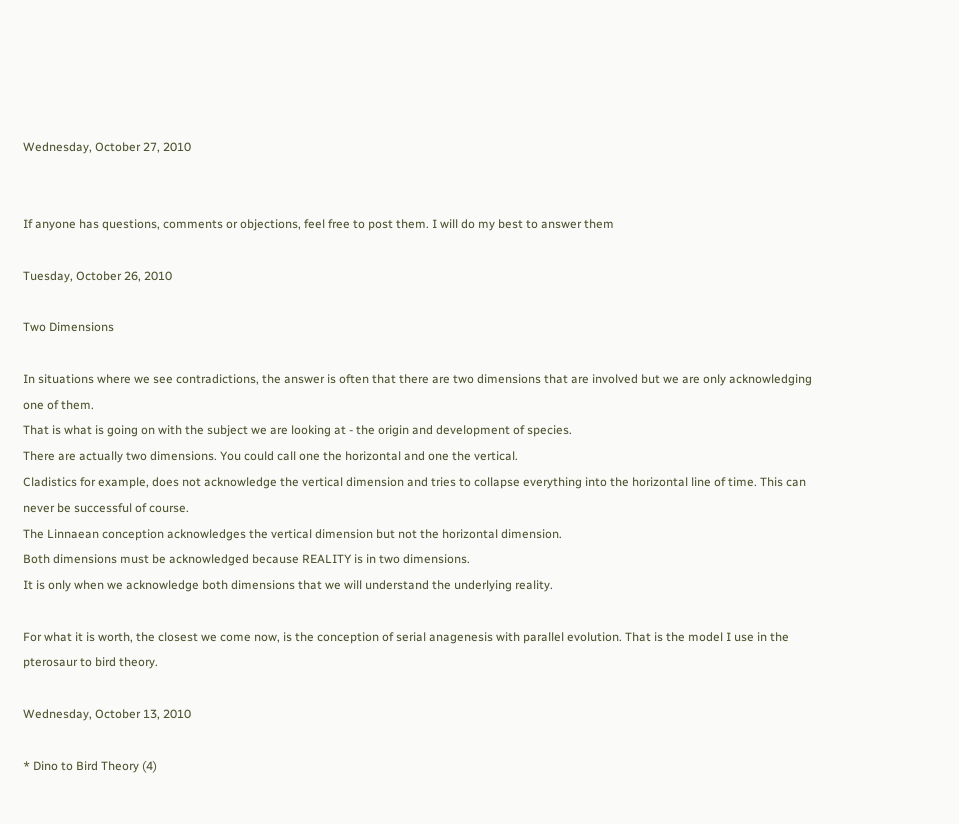Wednesday, October 27, 2010


If anyone has questions, comments or objections, feel free to post them. I will do my best to answer them

Tuesday, October 26, 2010

Two Dimensions

In situations where we see contradictions, the answer is often that there are two dimensions that are involved but we are only acknowledging one of them.
That is what is going on with the subject we are looking at - the origin and development of species.
There are actually two dimensions. You could call one the horizontal and one the vertical.
Cladistics for example, does not acknowledge the vertical dimension and tries to collapse everything into the horizontal line of time. This can never be successful of course.
The Linnaean conception acknowledges the vertical dimension but not the horizontal dimension.
Both dimensions must be acknowledged because REALITY is in two dimensions.
It is only when we acknowledge both dimensions that we will understand the underlying reality.

For what it is worth, the closest we come now, is the conception of serial anagenesis with parallel evolution. That is the model I use in the pterosaur to bird theory.

Wednesday, October 13, 2010

* Dino to Bird Theory (4)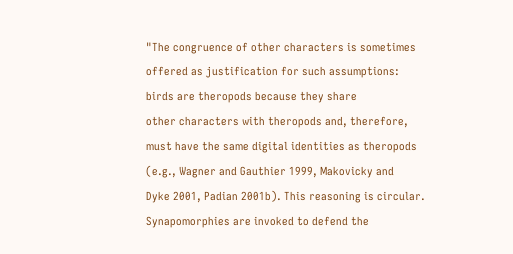"The congruence of other characters is sometimes
offered as justification for such assumptions:
birds are theropods because they share
other characters with theropods and, therefore,
must have the same digital identities as theropods
(e.g., Wagner and Gauthier 1999, Makovicky and
Dyke 2001, Padian 2001b). This reasoning is circular.
Synapomorphies are invoked to defend the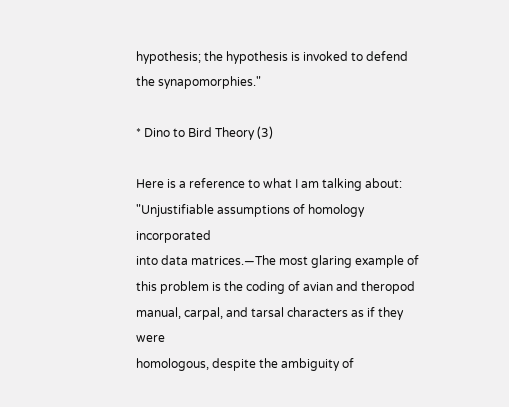hypothesis; the hypothesis is invoked to defend
the synapomorphies."

* Dino to Bird Theory (3)

Here is a reference to what I am talking about:
"Unjustifiable assumptions of homology incorporated
into data matrices.—The most glaring example of
this problem is the coding of avian and theropod
manual, carpal, and tarsal characters as if they were
homologous, despite the ambiguity of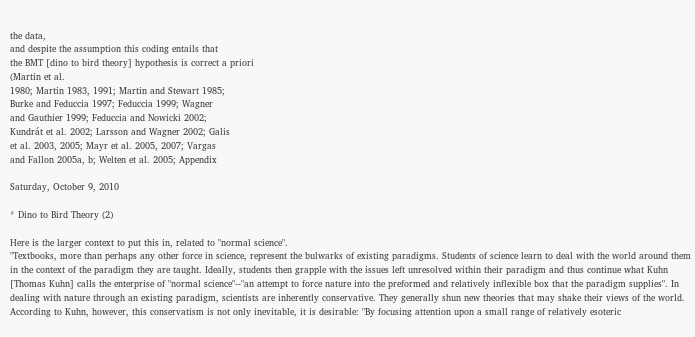the data,
and despite the assumption this coding entails that
the BMT [dino to bird theory] hypothesis is correct a priori
(Martin et al.
1980; Martin 1983, 1991; Martin and Stewart 1985;
Burke and Feduccia 1997; Feduccia 1999; Wagner
and Gauthier 1999; Feduccia and Nowicki 2002;
Kundrát et al. 2002; Larsson and Wagner 2002; Galis
et al. 2003, 2005; Mayr et al. 2005, 2007; Vargas
and Fallon 2005a, b; Welten et al. 2005; Appendix

Saturday, October 9, 2010

* Dino to Bird Theory (2)

Here is the larger context to put this in, related to "normal science".
"Textbooks, more than perhaps any other force in science, represent the bulwarks of existing paradigms. Students of science learn to deal with the world around them in the context of the paradigm they are taught. Ideally, students then grapple with the issues left unresolved within their paradigm and thus continue what Kuhn [Thomas Kuhn] calls the enterprise of "normal science"--"an attempt to force nature into the preformed and relatively inflexible box that the paradigm supplies". In dealing with nature through an existing paradigm, scientists are inherently conservative. They generally shun new theories that may shake their views of the world. According to Kuhn, however, this conservatism is not only inevitable, it is desirable: "By focusing attention upon a small range of relatively esoteric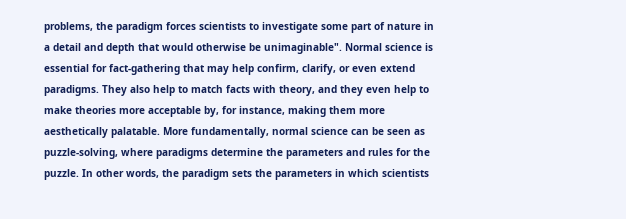problems, the paradigm forces scientists to investigate some part of nature in a detail and depth that would otherwise be unimaginable". Normal science is essential for fact-gathering that may help confirm, clarify, or even extend paradigms. They also help to match facts with theory, and they even help to make theories more acceptable by, for instance, making them more aesthetically palatable. More fundamentally, normal science can be seen as puzzle-solving, where paradigms determine the parameters and rules for the puzzle. In other words, the paradigm sets the parameters in which scientists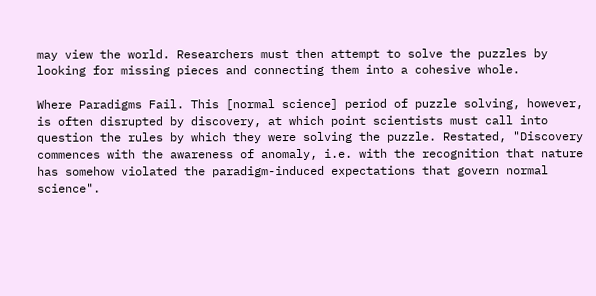may view the world. Researchers must then attempt to solve the puzzles by looking for missing pieces and connecting them into a cohesive whole.

Where Paradigms Fail. This [normal science] period of puzzle solving, however, is often disrupted by discovery, at which point scientists must call into question the rules by which they were solving the puzzle. Restated, "Discovery commences with the awareness of anomaly, i.e. with the recognition that nature has somehow violated the paradigm-induced expectations that govern normal science".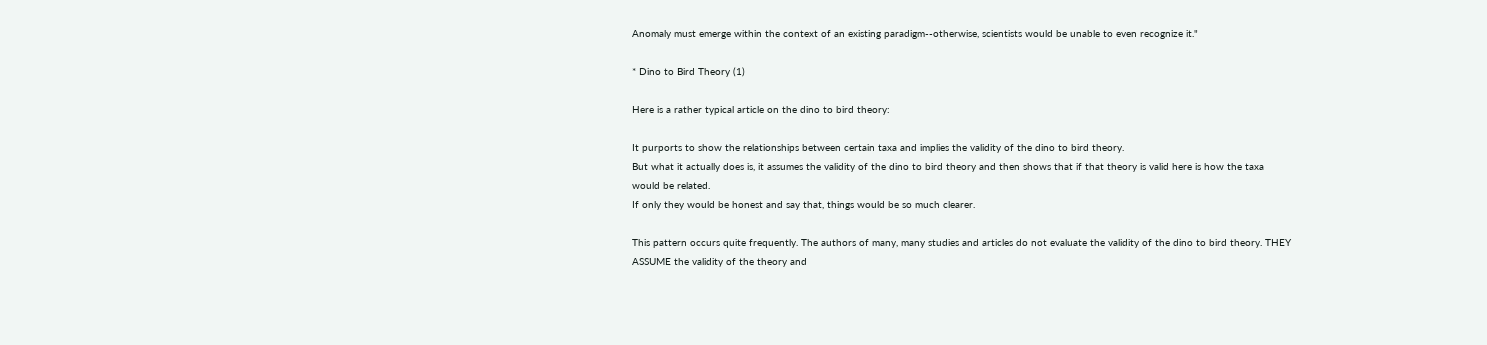Anomaly must emerge within the context of an existing paradigm--otherwise, scientists would be unable to even recognize it."

* Dino to Bird Theory (1)

Here is a rather typical article on the dino to bird theory:

It purports to show the relationships between certain taxa and implies the validity of the dino to bird theory.
But what it actually does is, it assumes the validity of the dino to bird theory and then shows that if that theory is valid here is how the taxa would be related.
If only they would be honest and say that, things would be so much clearer.

This pattern occurs quite frequently. The authors of many, many studies and articles do not evaluate the validity of the dino to bird theory. THEY ASSUME the validity of the theory and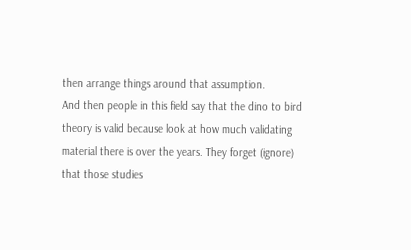then arrange things around that assumption.
And then people in this field say that the dino to bird theory is valid because look at how much validating material there is over the years. They forget (ignore) that those studies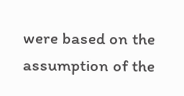were based on the assumption of the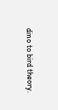dino to bird theory.